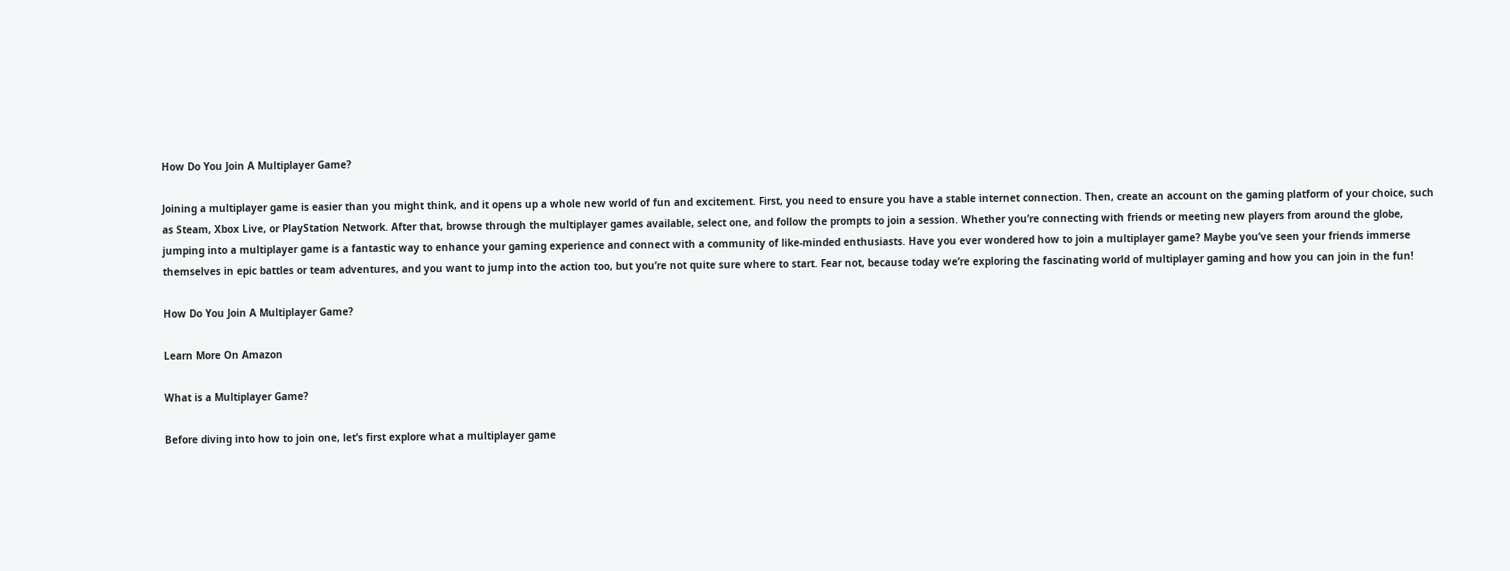How Do You Join A Multiplayer Game?

Joining a multiplayer game is easier than you might think, and it opens up a whole new world of fun and excitement. First, you need to ensure you have a stable internet connection. Then, create an account on the gaming platform of your choice, such as Steam, Xbox Live, or PlayStation Network. After that, browse through the multiplayer games available, select one, and follow the prompts to join a session. Whether you’re connecting with friends or meeting new players from around the globe, jumping into a multiplayer game is a fantastic way to enhance your gaming experience and connect with a community of like-minded enthusiasts. Have you ever wondered how to join a multiplayer game? Maybe you’ve seen your friends immerse themselves in epic battles or team adventures, and you want to jump into the action too, but you’re not quite sure where to start. Fear not, because today we’re exploring the fascinating world of multiplayer gaming and how you can join in the fun!

How Do You Join A Multiplayer Game?

Learn More On Amazon

What is a Multiplayer Game?

Before diving into how to join one, let’s first explore what a multiplayer game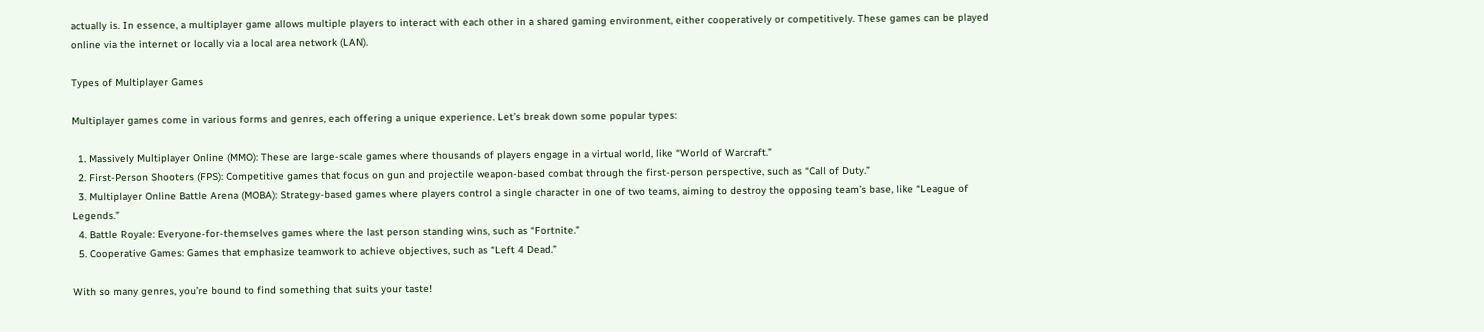actually is. In essence, a multiplayer game allows multiple players to interact with each other in a shared gaming environment, either cooperatively or competitively. These games can be played online via the internet or locally via a local area network (LAN).

Types of Multiplayer Games

Multiplayer games come in various forms and genres, each offering a unique experience. Let’s break down some popular types:

  1. Massively Multiplayer Online (MMO): These are large-scale games where thousands of players engage in a virtual world, like “World of Warcraft.”
  2. First-Person Shooters (FPS): Competitive games that focus on gun and projectile weapon-based combat through the first-person perspective, such as “Call of Duty.”
  3. Multiplayer Online Battle Arena (MOBA): Strategy-based games where players control a single character in one of two teams, aiming to destroy the opposing team’s base, like “League of Legends.”
  4. Battle Royale: Everyone-for-themselves games where the last person standing wins, such as “Fortnite.”
  5. Cooperative Games: Games that emphasize teamwork to achieve objectives, such as “Left 4 Dead.”

With so many genres, you’re bound to find something that suits your taste!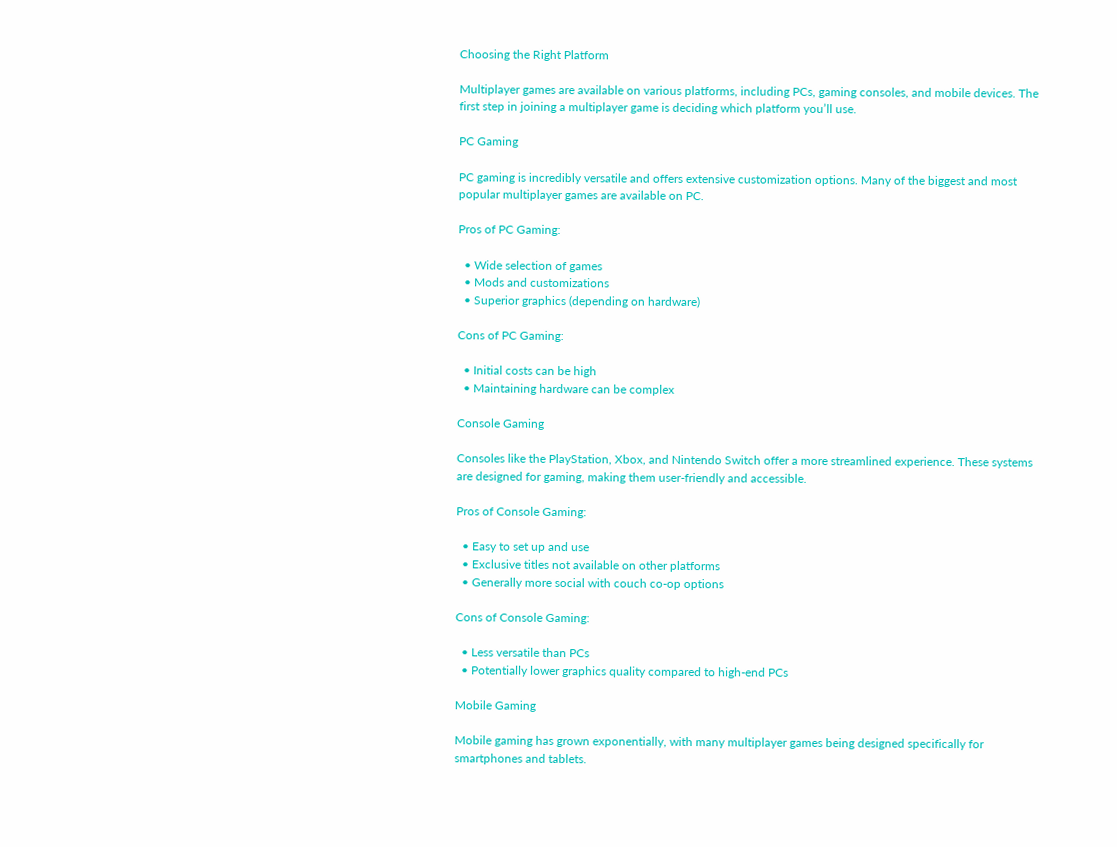Choosing the Right Platform

Multiplayer games are available on various platforms, including PCs, gaming consoles, and mobile devices. The first step in joining a multiplayer game is deciding which platform you’ll use.

PC Gaming

PC gaming is incredibly versatile and offers extensive customization options. Many of the biggest and most popular multiplayer games are available on PC.

Pros of PC Gaming:

  • Wide selection of games
  • Mods and customizations
  • Superior graphics (depending on hardware)

Cons of PC Gaming:

  • Initial costs can be high
  • Maintaining hardware can be complex

Console Gaming

Consoles like the PlayStation, Xbox, and Nintendo Switch offer a more streamlined experience. These systems are designed for gaming, making them user-friendly and accessible.

Pros of Console Gaming:

  • Easy to set up and use
  • Exclusive titles not available on other platforms
  • Generally more social with couch co-op options

Cons of Console Gaming:

  • Less versatile than PCs
  • Potentially lower graphics quality compared to high-end PCs

Mobile Gaming

Mobile gaming has grown exponentially, with many multiplayer games being designed specifically for smartphones and tablets.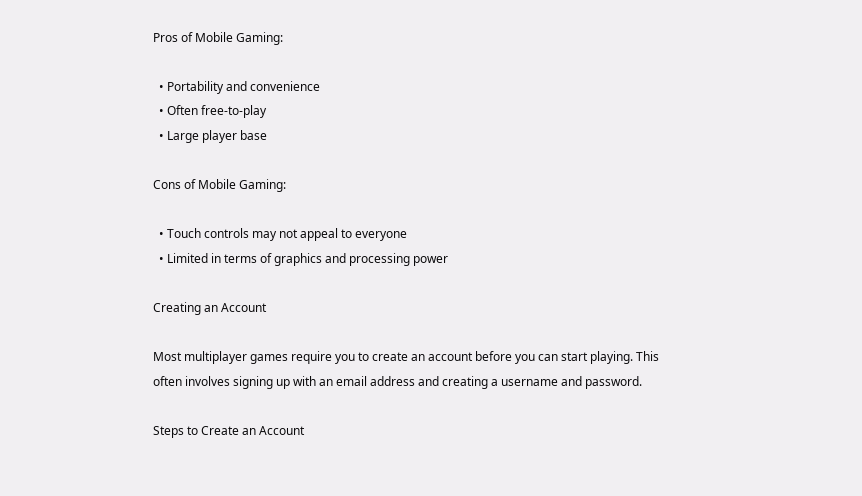Pros of Mobile Gaming:

  • Portability and convenience
  • Often free-to-play
  • Large player base

Cons of Mobile Gaming:

  • Touch controls may not appeal to everyone
  • Limited in terms of graphics and processing power

Creating an Account

Most multiplayer games require you to create an account before you can start playing. This often involves signing up with an email address and creating a username and password.

Steps to Create an Account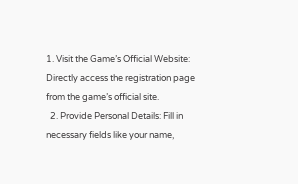1. Visit the Game’s Official Website: Directly access the registration page from the game’s official site.
  2. Provide Personal Details: Fill in necessary fields like your name,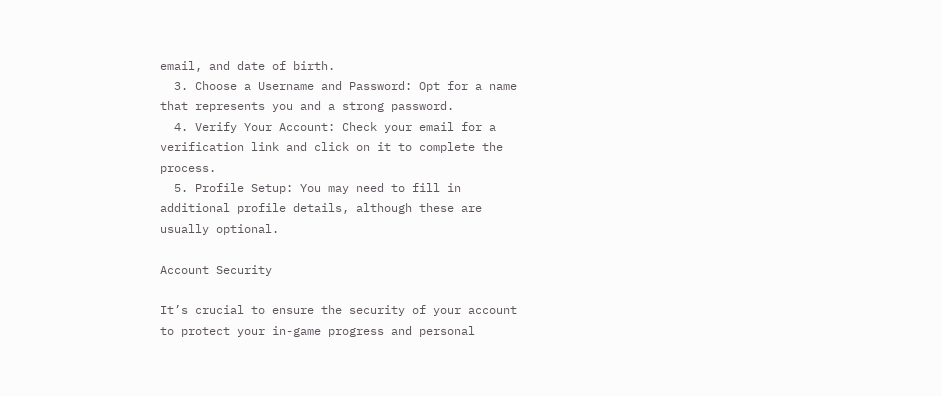email, and date of birth.
  3. Choose a Username and Password: Opt for a name that represents you and a strong password.
  4. Verify Your Account: Check your email for a verification link and click on it to complete the process.
  5. Profile Setup: You may need to fill in additional profile details, although these are usually optional.

Account Security

It’s crucial to ensure the security of your account to protect your in-game progress and personal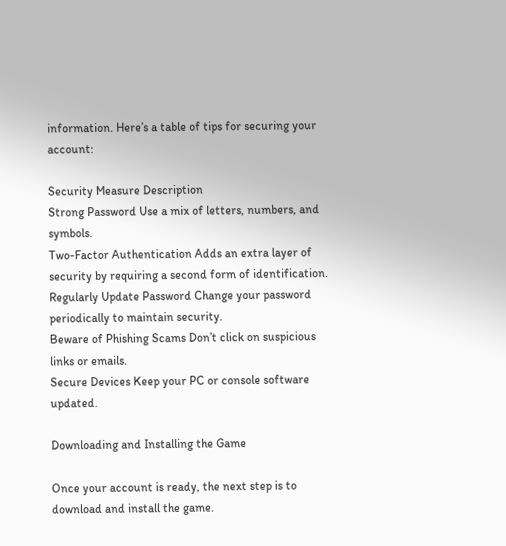information. Here’s a table of tips for securing your account:

Security Measure Description
Strong Password Use a mix of letters, numbers, and symbols.
Two-Factor Authentication Adds an extra layer of security by requiring a second form of identification.
Regularly Update Password Change your password periodically to maintain security.
Beware of Phishing Scams Don’t click on suspicious links or emails.
Secure Devices Keep your PC or console software updated.

Downloading and Installing the Game

Once your account is ready, the next step is to download and install the game.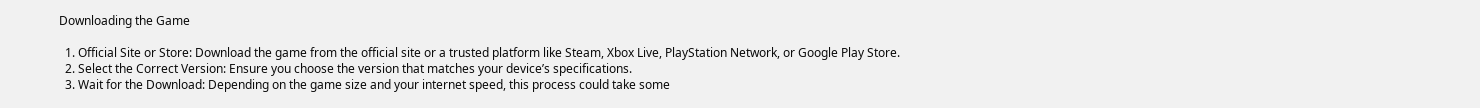Downloading the Game

  1. Official Site or Store: Download the game from the official site or a trusted platform like Steam, Xbox Live, PlayStation Network, or Google Play Store.
  2. Select the Correct Version: Ensure you choose the version that matches your device’s specifications.
  3. Wait for the Download: Depending on the game size and your internet speed, this process could take some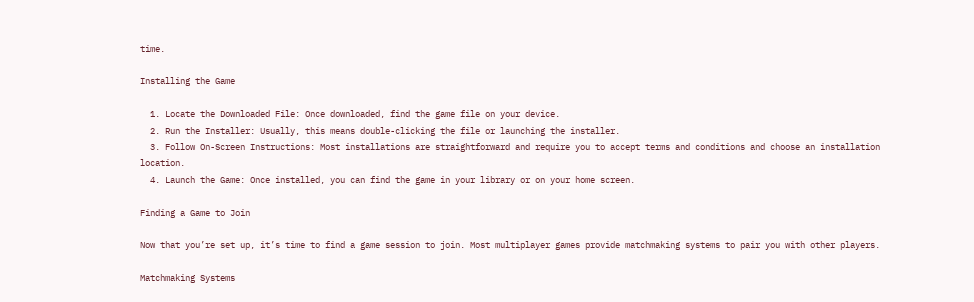time.

Installing the Game

  1. Locate the Downloaded File: Once downloaded, find the game file on your device.
  2. Run the Installer: Usually, this means double-clicking the file or launching the installer.
  3. Follow On-Screen Instructions: Most installations are straightforward and require you to accept terms and conditions and choose an installation location.
  4. Launch the Game: Once installed, you can find the game in your library or on your home screen.

Finding a Game to Join

Now that you’re set up, it’s time to find a game session to join. Most multiplayer games provide matchmaking systems to pair you with other players.

Matchmaking Systems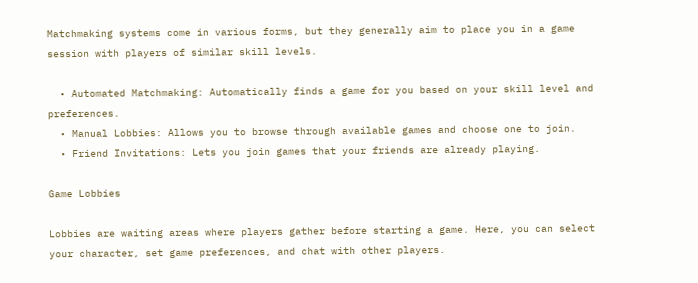Matchmaking systems come in various forms, but they generally aim to place you in a game session with players of similar skill levels.

  • Automated Matchmaking: Automatically finds a game for you based on your skill level and preferences.
  • Manual Lobbies: Allows you to browse through available games and choose one to join.
  • Friend Invitations: Lets you join games that your friends are already playing.

Game Lobbies

Lobbies are waiting areas where players gather before starting a game. Here, you can select your character, set game preferences, and chat with other players.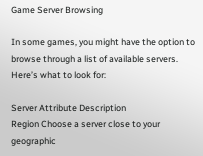Game Server Browsing

In some games, you might have the option to browse through a list of available servers. Here’s what to look for:

Server Attribute Description
Region Choose a server close to your geographic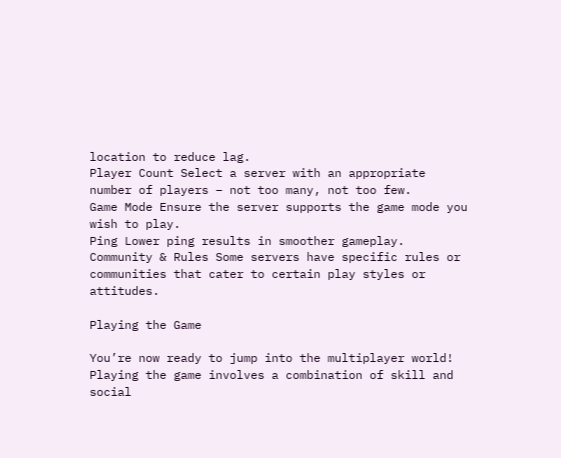location to reduce lag.
Player Count Select a server with an appropriate number of players – not too many, not too few.
Game Mode Ensure the server supports the game mode you wish to play.
Ping Lower ping results in smoother gameplay.
Community & Rules Some servers have specific rules or communities that cater to certain play styles or attitudes.

Playing the Game

You’re now ready to jump into the multiplayer world! Playing the game involves a combination of skill and social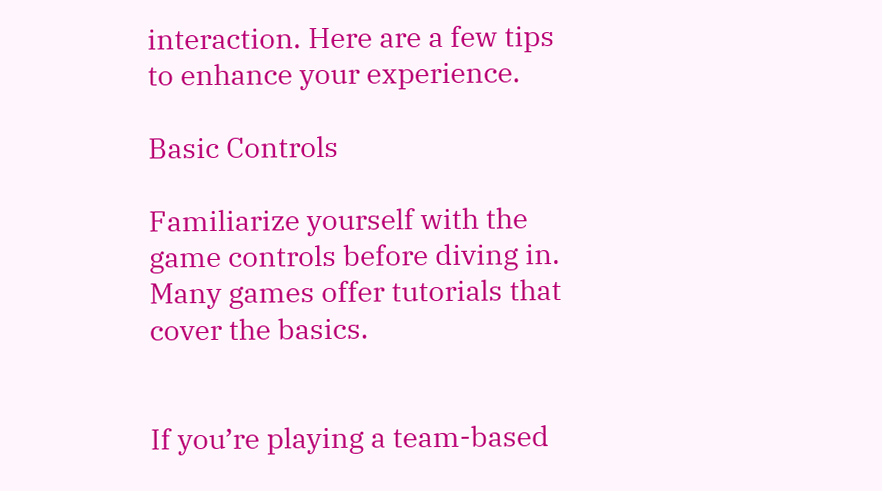interaction. Here are a few tips to enhance your experience.

Basic Controls

Familiarize yourself with the game controls before diving in. Many games offer tutorials that cover the basics.


If you’re playing a team-based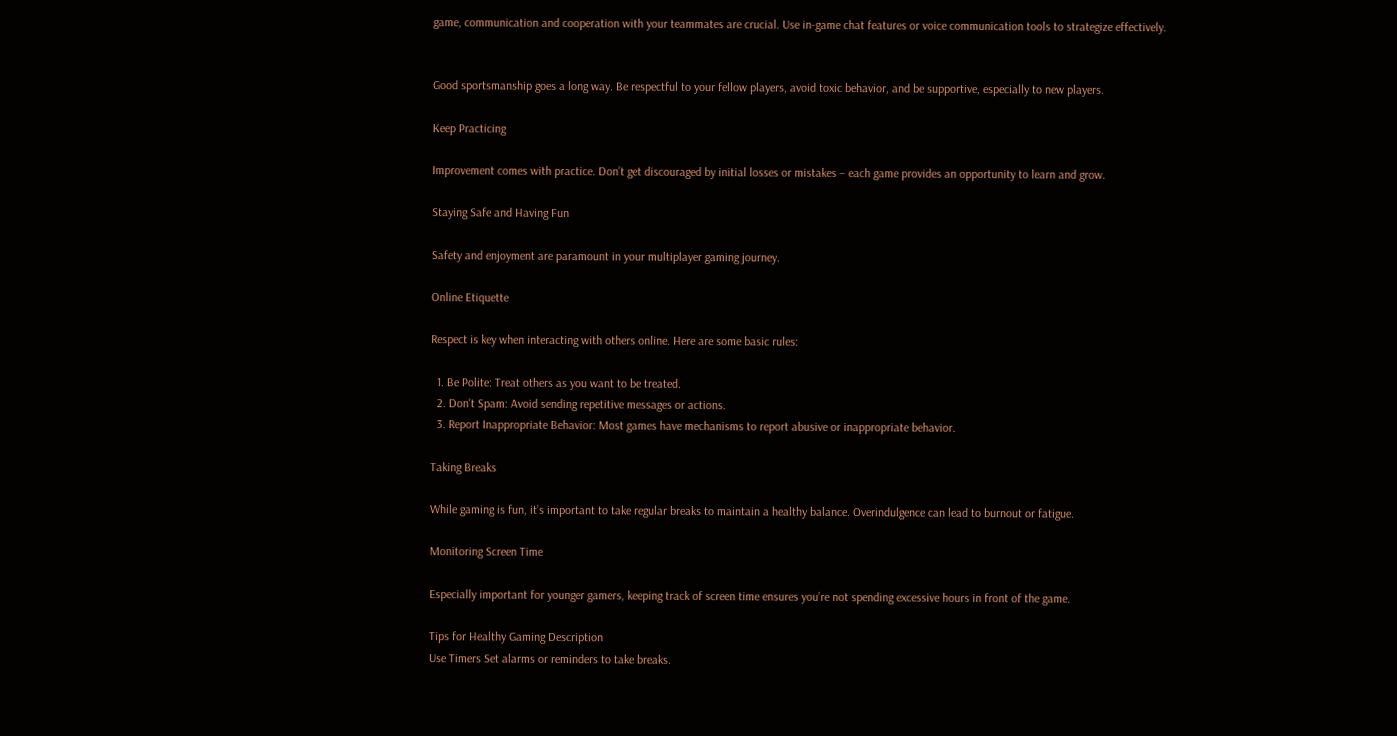game, communication and cooperation with your teammates are crucial. Use in-game chat features or voice communication tools to strategize effectively.


Good sportsmanship goes a long way. Be respectful to your fellow players, avoid toxic behavior, and be supportive, especially to new players.

Keep Practicing

Improvement comes with practice. Don’t get discouraged by initial losses or mistakes – each game provides an opportunity to learn and grow.

Staying Safe and Having Fun

Safety and enjoyment are paramount in your multiplayer gaming journey.

Online Etiquette

Respect is key when interacting with others online. Here are some basic rules:

  1. Be Polite: Treat others as you want to be treated.
  2. Don’t Spam: Avoid sending repetitive messages or actions.
  3. Report Inappropriate Behavior: Most games have mechanisms to report abusive or inappropriate behavior.

Taking Breaks

While gaming is fun, it’s important to take regular breaks to maintain a healthy balance. Overindulgence can lead to burnout or fatigue.

Monitoring Screen Time

Especially important for younger gamers, keeping track of screen time ensures you’re not spending excessive hours in front of the game.

Tips for Healthy Gaming Description
Use Timers Set alarms or reminders to take breaks.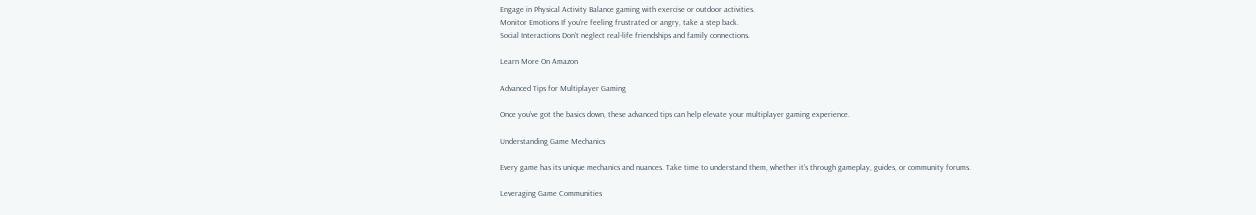Engage in Physical Activity Balance gaming with exercise or outdoor activities.
Monitor Emotions If you’re feeling frustrated or angry, take a step back.
Social Interactions Don’t neglect real-life friendships and family connections.

Learn More On Amazon

Advanced Tips for Multiplayer Gaming

Once you’ve got the basics down, these advanced tips can help elevate your multiplayer gaming experience.

Understanding Game Mechanics

Every game has its unique mechanics and nuances. Take time to understand them, whether it’s through gameplay, guides, or community forums.

Leveraging Game Communities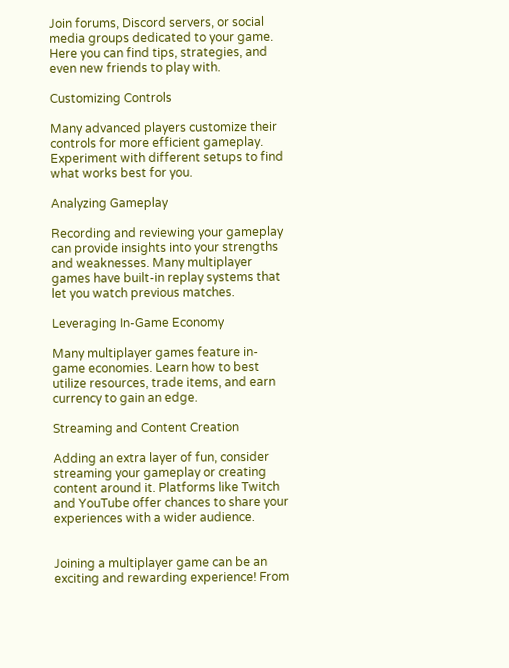Join forums, Discord servers, or social media groups dedicated to your game. Here you can find tips, strategies, and even new friends to play with.

Customizing Controls

Many advanced players customize their controls for more efficient gameplay. Experiment with different setups to find what works best for you.

Analyzing Gameplay

Recording and reviewing your gameplay can provide insights into your strengths and weaknesses. Many multiplayer games have built-in replay systems that let you watch previous matches.

Leveraging In-Game Economy

Many multiplayer games feature in-game economies. Learn how to best utilize resources, trade items, and earn currency to gain an edge.

Streaming and Content Creation

Adding an extra layer of fun, consider streaming your gameplay or creating content around it. Platforms like Twitch and YouTube offer chances to share your experiences with a wider audience.


Joining a multiplayer game can be an exciting and rewarding experience! From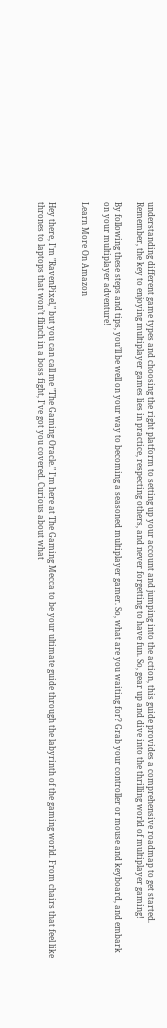understanding different game types and choosing the right platform to setting up your account and jumping into the action, this guide provides a comprehensive roadmap to get started. Remember, the key to enjoying multiplayer games lies in practice, respecting others, and never forgetting to have fun. So, gear up and dive into the thrilling world of multiplayer gaming!

By following these steps and tips, you’ll be well on your way to becoming a seasoned multiplayer gamer. So, what are you waiting for? Grab your controller or mouse and keyboard, and embark on your multiplayer adventure!

Learn More On Amazon


Hey there, I'm "RavenPixel," but you can call me "The Gaming Oracle." I'm here at The Gaming Mecca to be your ultimate guide through the labyrinth of the gaming world. From chairs that feel like thrones to laptops that won’t flinch in a boss fight, I've got you covered. Curious about what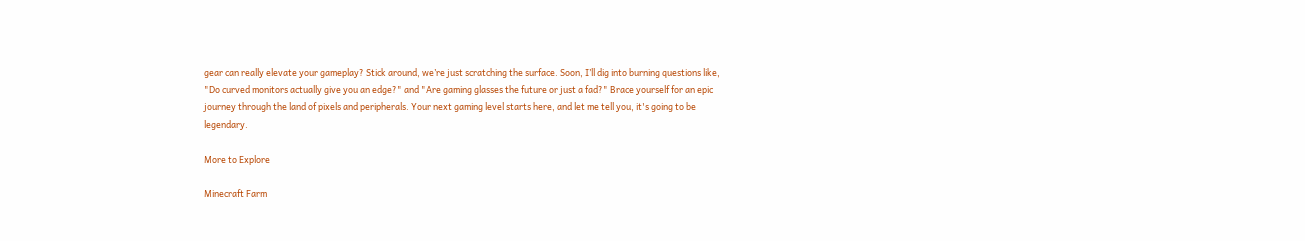gear can really elevate your gameplay? Stick around, we’re just scratching the surface. Soon, I’ll dig into burning questions like, "Do curved monitors actually give you an edge?" and "Are gaming glasses the future or just a fad?" Brace yourself for an epic journey through the land of pixels and peripherals. Your next gaming level starts here, and let me tell you, it's going to be legendary.

More to Explore

Minecraft Farm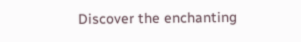Discover the enchanting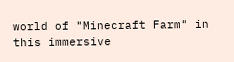world of "Minecraft Farm" in this immersive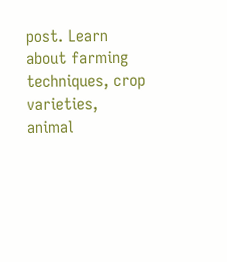post. Learn about farming techniques, crop varieties, animal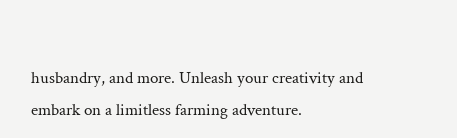husbandry, and more. Unleash your creativity and embark on a limitless farming adventure.